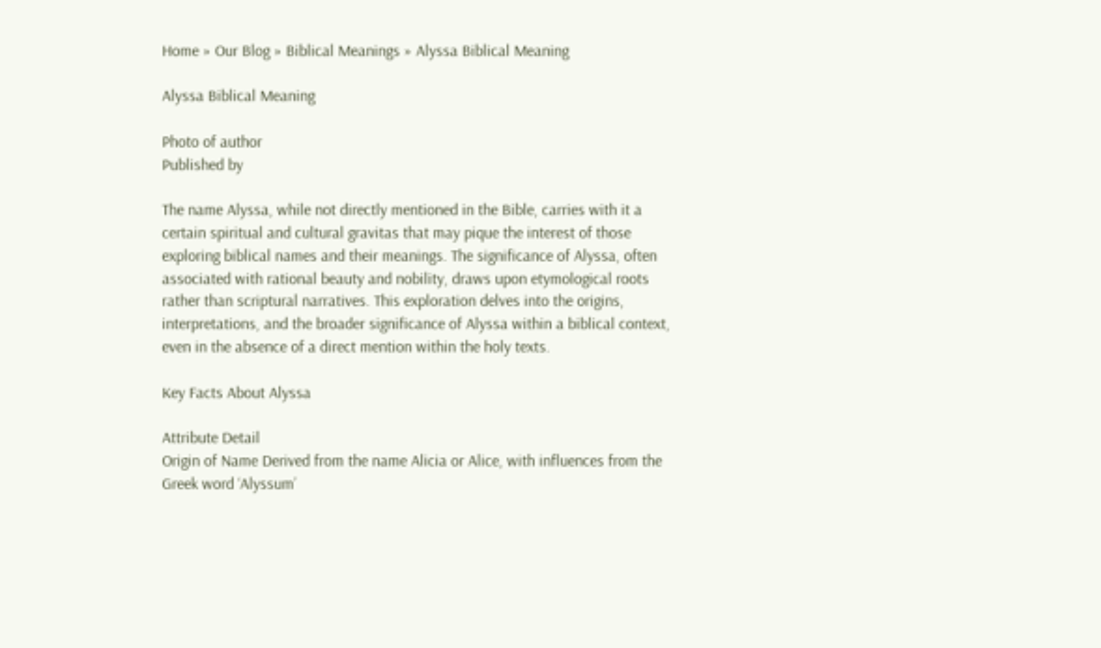Home » Our Blog » Biblical Meanings » Alyssa Biblical Meaning

Alyssa Biblical Meaning

Photo of author
Published by

The name Alyssa, while not directly mentioned in the Bible, carries with it a certain spiritual and cultural gravitas that may pique the interest of those exploring biblical names and their meanings. The significance of Alyssa, often associated with rational beauty and nobility, draws upon etymological roots rather than scriptural narratives. This exploration delves into the origins, interpretations, and the broader significance of Alyssa within a biblical context, even in the absence of a direct mention within the holy texts.

Key Facts About Alyssa

Attribute Detail
Origin of Name Derived from the name Alicia or Alice, with influences from the Greek word ‘Alyssum’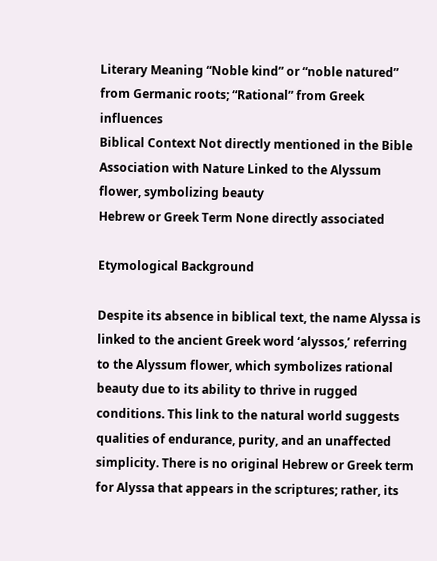Literary Meaning “Noble kind” or “noble natured” from Germanic roots; “Rational” from Greek influences
Biblical Context Not directly mentioned in the Bible
Association with Nature Linked to the Alyssum flower, symbolizing beauty
Hebrew or Greek Term None directly associated

Etymological Background

Despite its absence in biblical text, the name Alyssa is linked to the ancient Greek word ‘alyssos,’ referring to the Alyssum flower, which symbolizes rational beauty due to its ability to thrive in rugged conditions. This link to the natural world suggests qualities of endurance, purity, and an unaffected simplicity. There is no original Hebrew or Greek term for Alyssa that appears in the scriptures; rather, its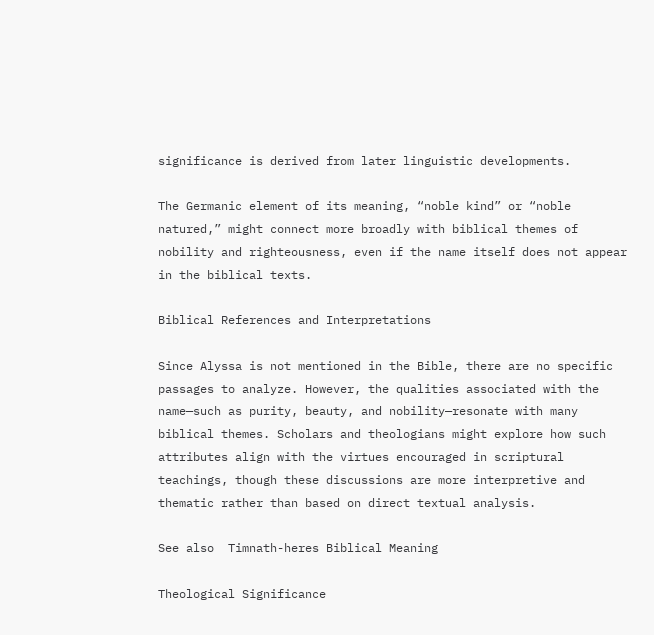significance is derived from later linguistic developments.

The Germanic element of its meaning, “noble kind” or “noble natured,” might connect more broadly with biblical themes of nobility and righteousness, even if the name itself does not appear in the biblical texts.

Biblical References and Interpretations

Since Alyssa is not mentioned in the Bible, there are no specific passages to analyze. However, the qualities associated with the name—such as purity, beauty, and nobility—resonate with many biblical themes. Scholars and theologians might explore how such attributes align with the virtues encouraged in scriptural teachings, though these discussions are more interpretive and thematic rather than based on direct textual analysis.

See also  Timnath-heres Biblical Meaning

Theological Significance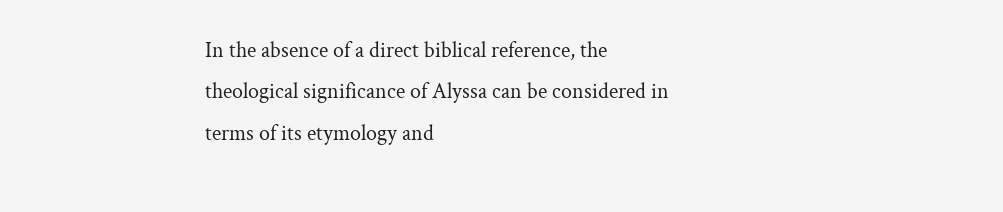In the absence of a direct biblical reference, the theological significance of Alyssa can be considered in terms of its etymology and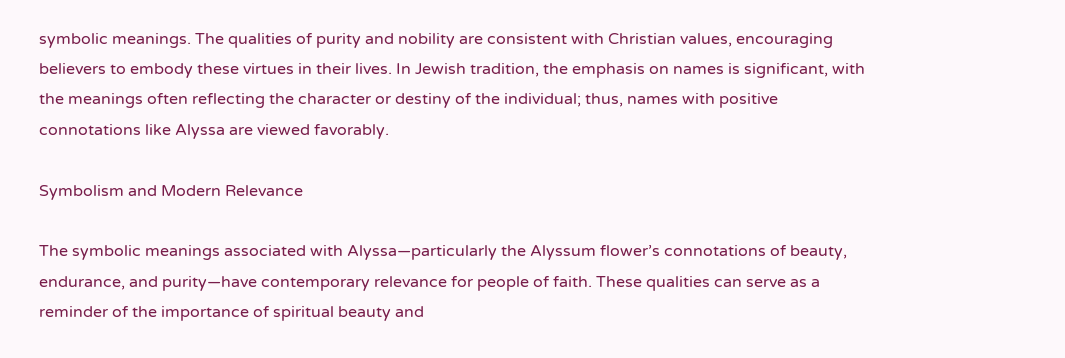symbolic meanings. The qualities of purity and nobility are consistent with Christian values, encouraging believers to embody these virtues in their lives. In Jewish tradition, the emphasis on names is significant, with the meanings often reflecting the character or destiny of the individual; thus, names with positive connotations like Alyssa are viewed favorably.

Symbolism and Modern Relevance

The symbolic meanings associated with Alyssa—particularly the Alyssum flower’s connotations of beauty, endurance, and purity—have contemporary relevance for people of faith. These qualities can serve as a reminder of the importance of spiritual beauty and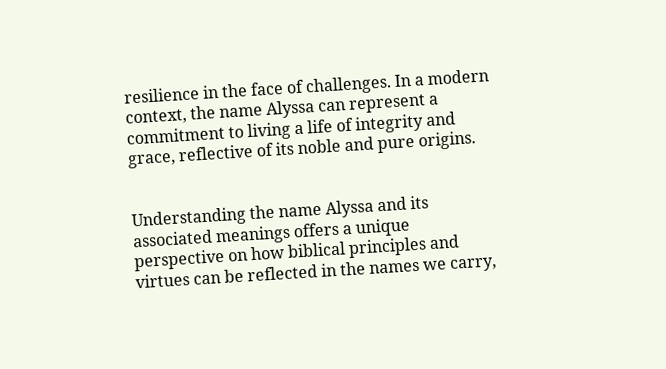resilience in the face of challenges. In a modern context, the name Alyssa can represent a commitment to living a life of integrity and grace, reflective of its noble and pure origins.


Understanding the name Alyssa and its associated meanings offers a unique perspective on how biblical principles and virtues can be reflected in the names we carry,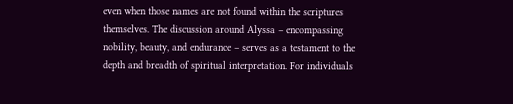even when those names are not found within the scriptures themselves. The discussion around Alyssa – encompassing nobility, beauty, and endurance – serves as a testament to the depth and breadth of spiritual interpretation. For individuals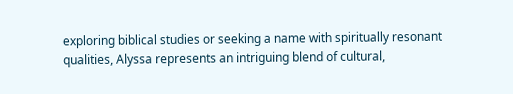exploring biblical studies or seeking a name with spiritually resonant qualities, Alyssa represents an intriguing blend of cultural,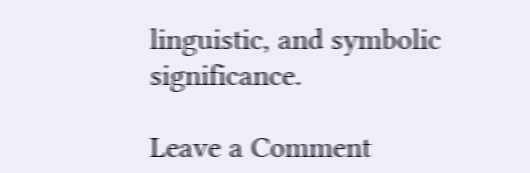linguistic, and symbolic significance.

Leave a Comment